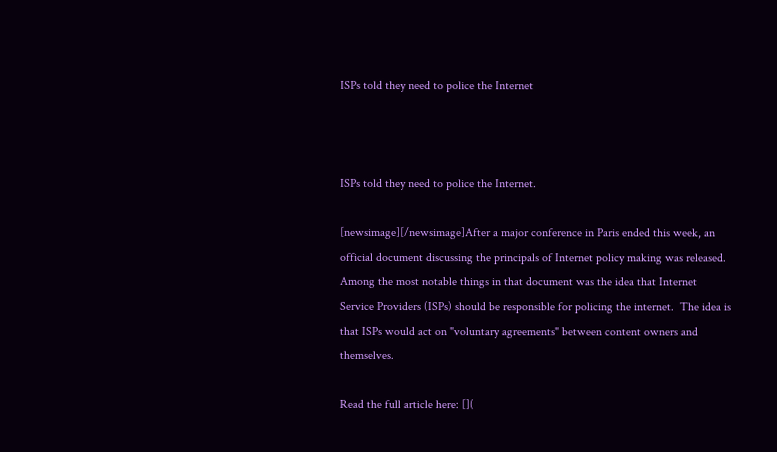ISPs told they need to police the Internet



ISPs told they need to police the Internet.

[newsimage][/newsimage]After a major conference in Paris ended this week, an official document discussing the principals of Internet policy making was released.  Among the most notable things in that document was the idea that Internet Service Providers (ISPs) should be responsible for policing the internet.  The idea is that ISPs would act on "voluntary agreements" between content owners and themselves.

Read the full article here: [](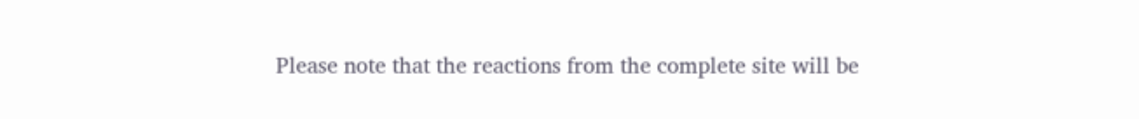Please note that the reactions from the complete site will be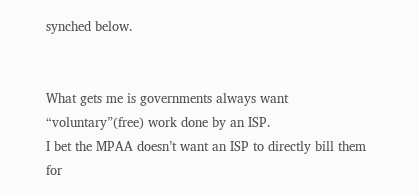synched below.


What gets me is governments always want “voluntary”(free) work done by an ISP.
I bet the MPAA doesn’t want an ISP to directly bill them for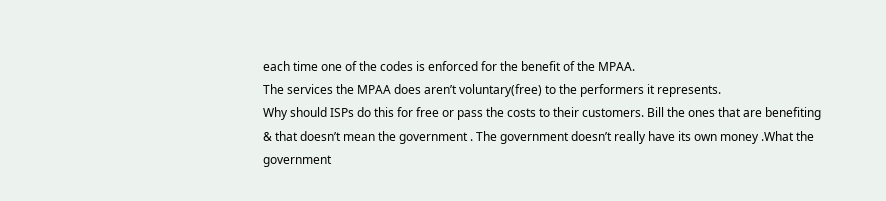each time one of the codes is enforced for the benefit of the MPAA.
The services the MPAA does aren’t voluntary(free) to the performers it represents.
Why should ISPs do this for free or pass the costs to their customers. Bill the ones that are benefiting & that doesn’t mean the government . The government doesn’t really have its own money .What the government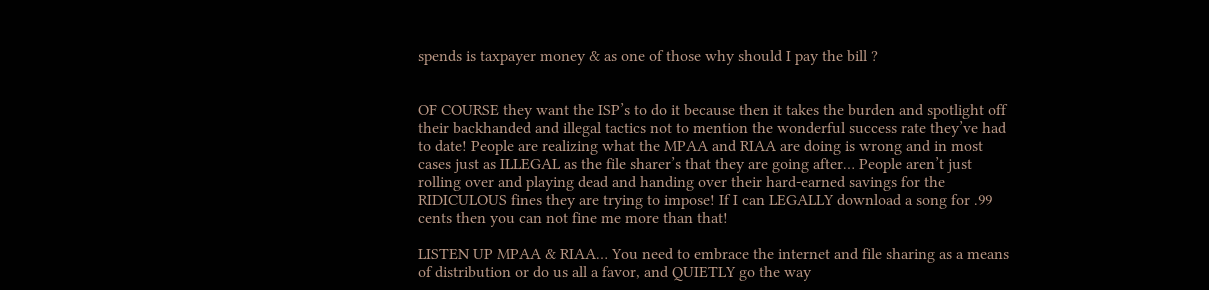spends is taxpayer money & as one of those why should I pay the bill ?


OF COURSE they want the ISP’s to do it because then it takes the burden and spotlight off their backhanded and illegal tactics not to mention the wonderful success rate they’ve had to date! People are realizing what the MPAA and RIAA are doing is wrong and in most cases just as ILLEGAL as the file sharer’s that they are going after… People aren’t just rolling over and playing dead and handing over their hard-earned savings for the RIDICULOUS fines they are trying to impose! If I can LEGALLY download a song for .99 cents then you can not fine me more than that!

LISTEN UP MPAA & RIAA… You need to embrace the internet and file sharing as a means of distribution or do us all a favor, and QUIETLY go the way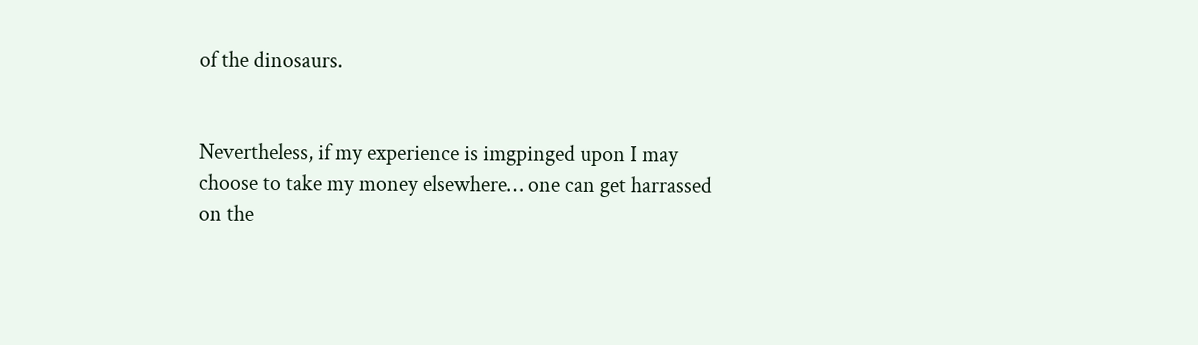of the dinosaurs.


Nevertheless, if my experience is imgpinged upon I may choose to take my money elsewhere… one can get harrassed on the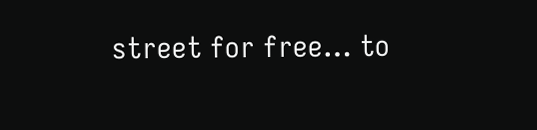street for free… to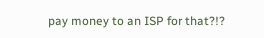pay money to an ISP for that?!?